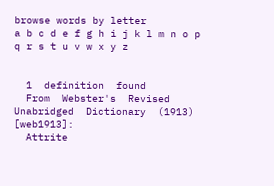browse words by letter
a b c d e f g h i j k l m n o p q r s t u v w x y z


  1  definition  found
  From  Webster's  Revised  Unabridged  Dictionary  (1913)  [web1913]:
  Attrite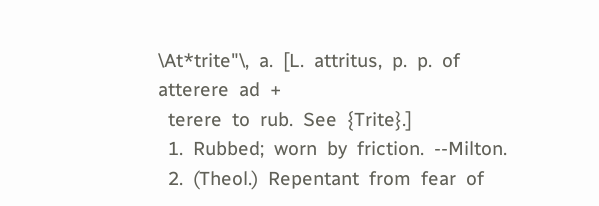\At*trite"\,  a.  [L.  attritus,  p.  p.  of  atterere  ad  +
  terere  to  rub.  See  {Trite}.]
  1.  Rubbed;  worn  by  friction.  --Milton.
  2.  (Theol.)  Repentant  from  fear  of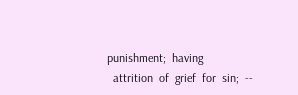punishment;  having
  attrition  of  grief  for  sin;  --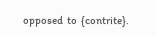opposed  to  {contrite}.